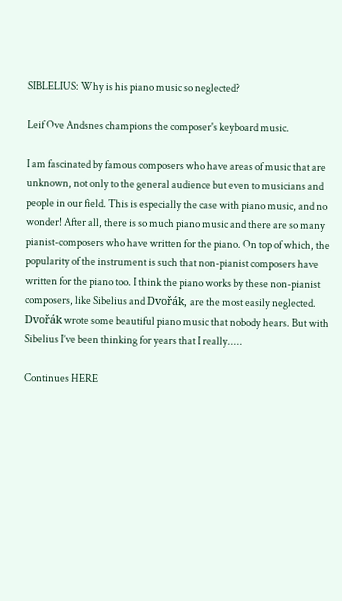SIBLELIUS: Why is his piano music so neglected?

Leif Ove Andsnes champions the composer's keyboard music.

I am fascinated by famous composers who have areas of music that are unknown, not only to the general audience but even to musicians and people in our field. This is especially the case with piano music, and no wonder! After all, there is so much piano music and there are so many pianist-composers who have written for the piano. On top of which, the popularity of the instrument is such that non-pianist composers have written for the piano too. I think the piano works by these non-pianist composers, like Sibelius and Dvořák, are the most easily neglected. Dvořák wrote some beautiful piano music that nobody hears. But with Sibelius I’ve been thinking for years that I really.....

Continues HERE